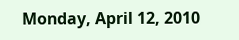Monday, April 12, 2010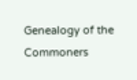Genealogy of the Commoners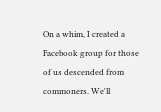On a whim, I created a Facebook group for those of us descended from commoners. We'll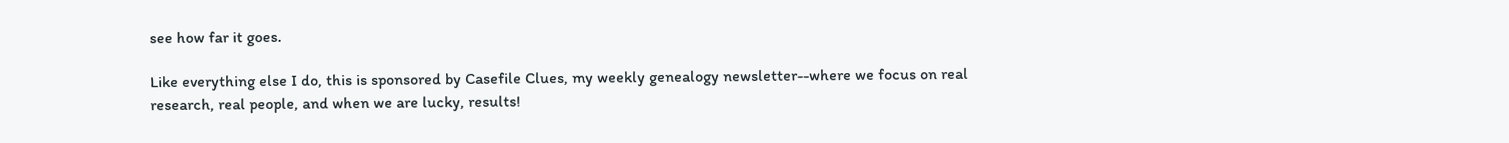see how far it goes.

Like everything else I do, this is sponsored by Casefile Clues, my weekly genealogy newsletter--where we focus on real research, real people, and when we are lucky, results!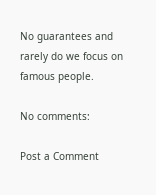No guarantees and rarely do we focus on famous people.

No comments:

Post a Comment